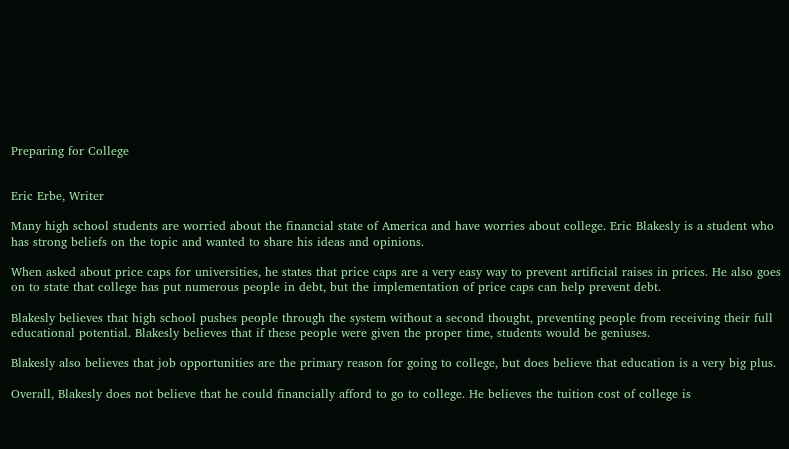Preparing for College


Eric Erbe, Writer

Many high school students are worried about the financial state of America and have worries about college. Eric Blakesly is a student who has strong beliefs on the topic and wanted to share his ideas and opinions.

When asked about price caps for universities, he states that price caps are a very easy way to prevent artificial raises in prices. He also goes on to state that college has put numerous people in debt, but the implementation of price caps can help prevent debt.

Blakesly believes that high school pushes people through the system without a second thought, preventing people from receiving their full educational potential. Blakesly believes that if these people were given the proper time, students would be geniuses.

Blakesly also believes that job opportunities are the primary reason for going to college, but does believe that education is a very big plus.

Overall, Blakesly does not believe that he could financially afford to go to college. He believes the tuition cost of college is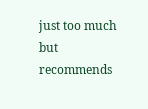just too much but recommends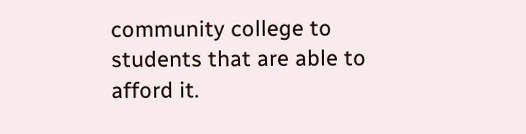community college to students that are able to afford it.